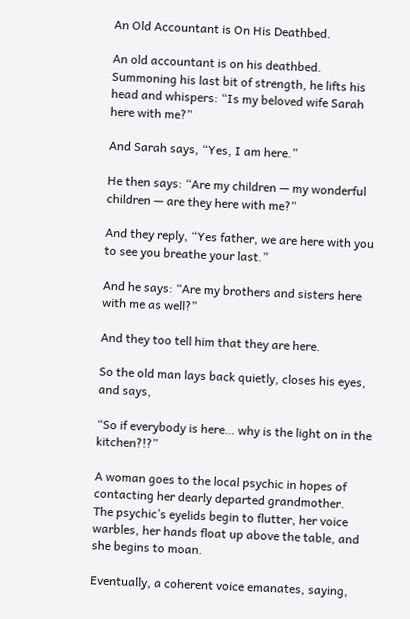An Old Accountant is On His Deathbed.

An old accountant is on his deathbed.
Summoning his last bit of strength, he lifts his head and whispers: “Is my beloved wife Sarah here with me?”

And Sarah says, “Yes, I am here.”

He then says: “Are my children — my wonderful children — are they here with me?”

And they reply, “Yes father, we are here with you to see you breathe your last.”

And he says: “Are my brothers and sisters here with me as well?”

And they too tell him that they are here.

So the old man lays back quietly, closes his eyes, and says,

“So if everybody is here… why is the light on in the kitchen?!?”

A woman goes to the local psychic in hopes of contacting her dearly departed grandmother.
The psychic’s eyelids begin to flutter, her voice warbles, her hands float up above the table, and she begins to moan.

Eventually, a coherent voice emanates, saying,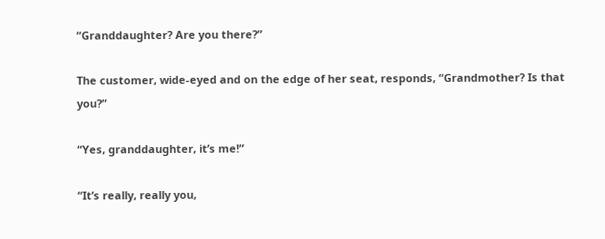“Granddaughter? Are you there?”

The customer, wide-eyed and on the edge of her seat, responds, “Grandmother? Is that you?”

“Yes, granddaughter, it’s me!”

“It’s really, really you,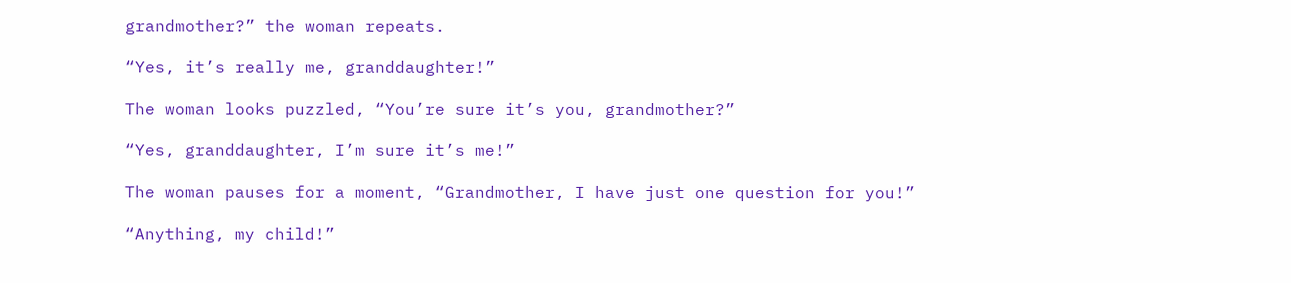grandmother?” the woman repeats.

“Yes, it’s really me, granddaughter!”

The woman looks puzzled, “You’re sure it’s you, grandmother?”

“Yes, granddaughter, I’m sure it’s me!”

The woman pauses for a moment, “Grandmother, I have just one question for you!”

“Anything, my child!”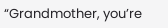“Grandmother, you’re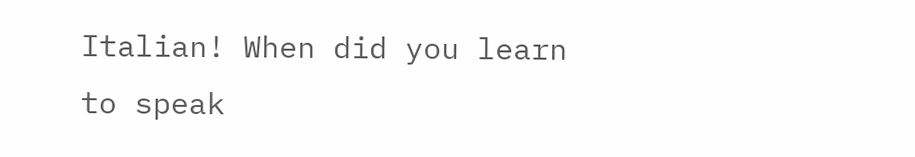Italian! When did you learn to speak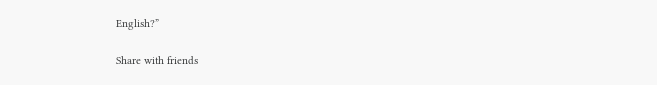English?”

Share with friends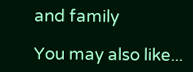and family

You may also like...